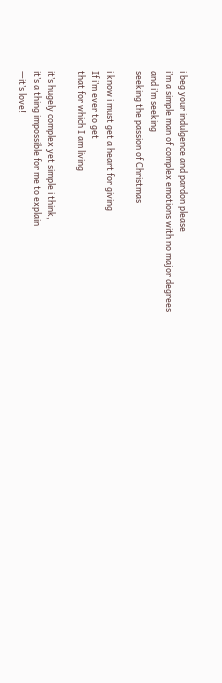i beg your indulgence and pardon please
i’m a simple man of complex emotions with no major degrees
and i’m seeking
seeking the passion of Christmas

i know i must get a heart for giving
If i’m ever to get
that for which I am living

it’s hugely complex yet simple i think,
it’s a thing impossible for me to explain
—it’s love!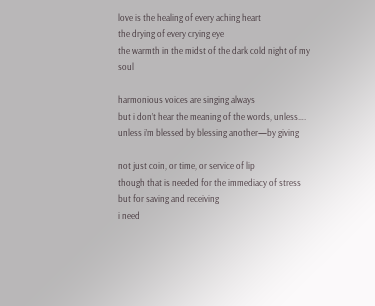love is the healing of every aching heart
the drying of every crying eye
the warmth in the midst of the dark cold night of my soul

harmonious voices are singing always
but i don’t hear the meaning of the words, unless….
unless i’m blessed by blessing another—by giving

not just coin, or time, or service of lip
though that is needed for the immediacy of stress
but for saving and receiving
i need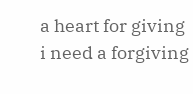a heart for giving
i need a forgiving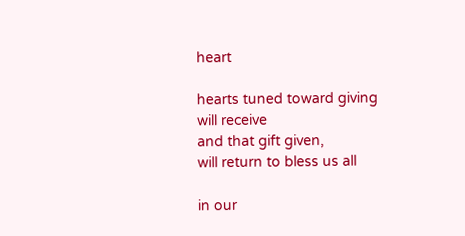heart

hearts tuned toward giving
will receive
and that gift given,
will return to bless us all

in our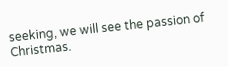seeking, we will see the passion of Christmas.